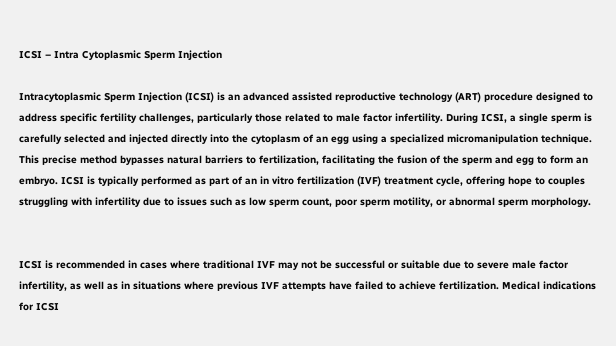ICSI – Intra Cytoplasmic Sperm Injection

Intracytoplasmic Sperm Injection (ICSI) is an advanced assisted reproductive technology (ART) procedure designed to address specific fertility challenges, particularly those related to male factor infertility. During ICSI, a single sperm is carefully selected and injected directly into the cytoplasm of an egg using a specialized micromanipulation technique. This precise method bypasses natural barriers to fertilization, facilitating the fusion of the sperm and egg to form an embryo. ICSI is typically performed as part of an in vitro fertilization (IVF) treatment cycle, offering hope to couples struggling with infertility due to issues such as low sperm count, poor sperm motility, or abnormal sperm morphology.


ICSI is recommended in cases where traditional IVF may not be successful or suitable due to severe male factor infertility, as well as in situations where previous IVF attempts have failed to achieve fertilization. Medical indications for ICSI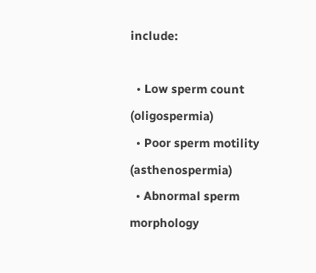include:

  • Low sperm count (oligospermia)
  • Poor sperm motility (asthenospermia)
  • Abnormal sperm morphology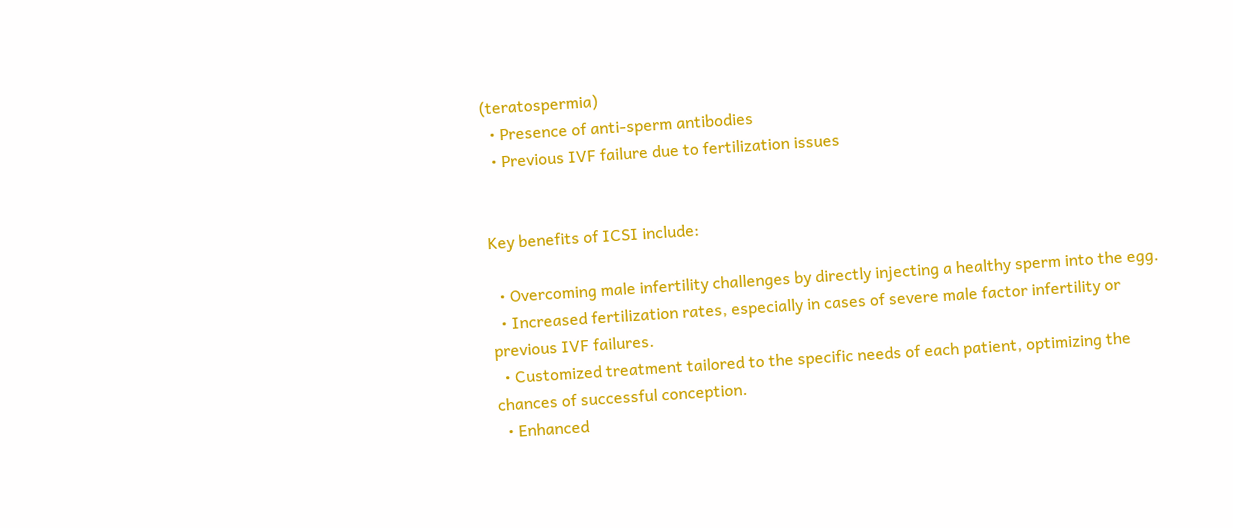(teratospermia)
  • Presence of anti-sperm antibodies
  • Previous IVF failure due to fertilization issues


Key benefits of ICSI include:

  • Overcoming male infertility challenges by directly injecting a healthy sperm into the egg.
  • Increased fertilization rates, especially in cases of severe male factor infertility or previous IVF failures.
  • Customized treatment tailored to the specific needs of each patient, optimizing the chances of successful conception.
  • Enhanced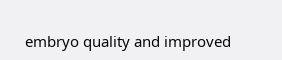embryo quality and improved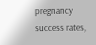pregnancy success rates,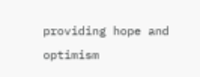providing hope and optimism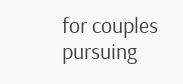for couples pursuing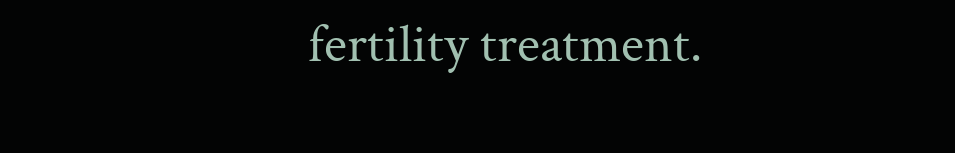fertility treatment.